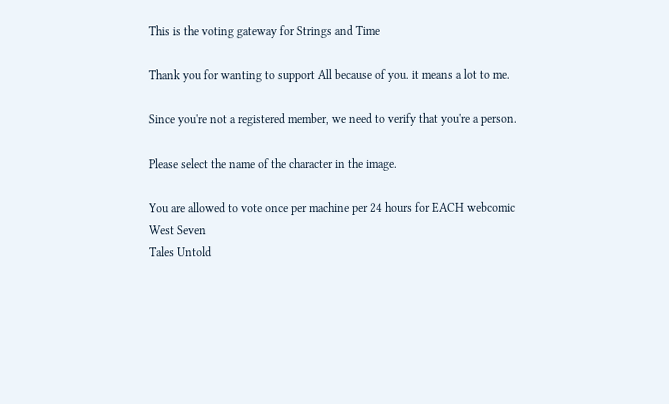This is the voting gateway for Strings and Time

Thank you for wanting to support All because of you. it means a lot to me.

Since you're not a registered member, we need to verify that you're a person.

Please select the name of the character in the image.

You are allowed to vote once per machine per 24 hours for EACH webcomic
West Seven
Tales Untold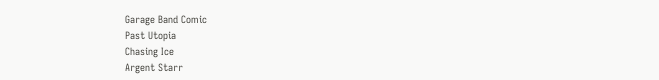Garage Band Comic
Past Utopia
Chasing Ice
Argent Starr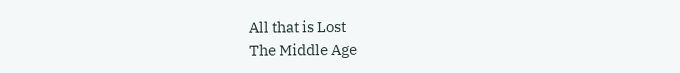All that is Lost
The Middle Age